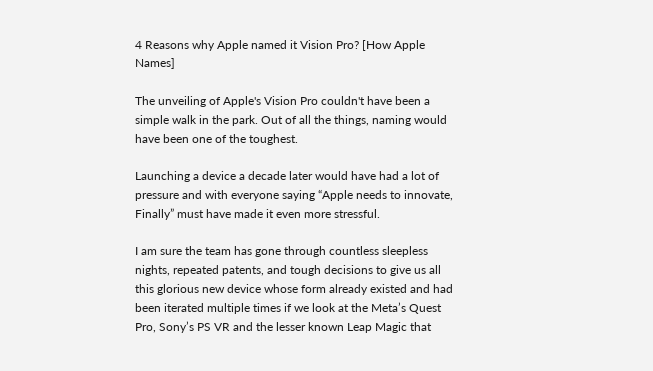4 Reasons why Apple named it Vision Pro? [How Apple Names]

The unveiling of Apple's Vision Pro couldn't have been a simple walk in the park. Out of all the things, naming would have been one of the toughest.

Launching a device a decade later would have had a lot of pressure and with everyone saying “Apple needs to innovate, Finally” must have made it even more stressful.

I am sure the team has gone through countless sleepless nights, repeated patents, and tough decisions to give us all this glorious new device whose form already existed and had been iterated multiple times if we look at the Meta’s Quest Pro, Sony’s PS VR and the lesser known Leap Magic that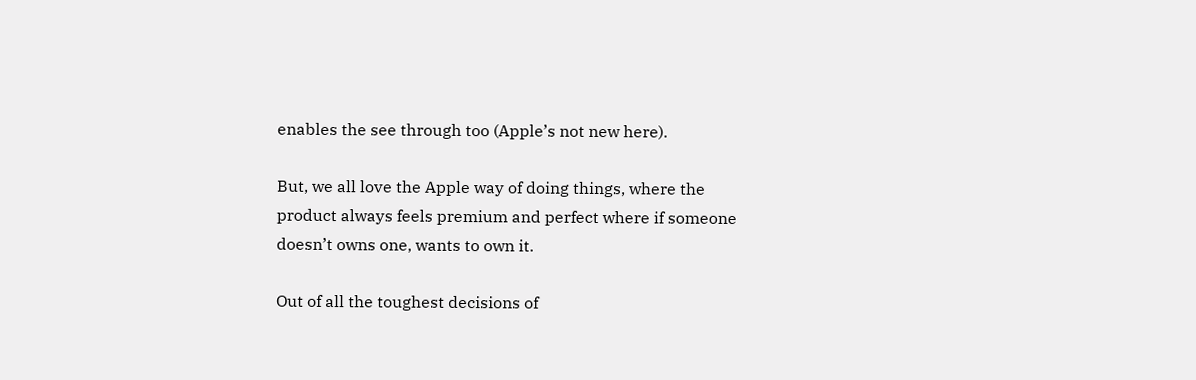enables the see through too (Apple’s not new here).

But, we all love the Apple way of doing things, where the product always feels premium and perfect where if someone doesn’t owns one, wants to own it.

Out of all the toughest decisions of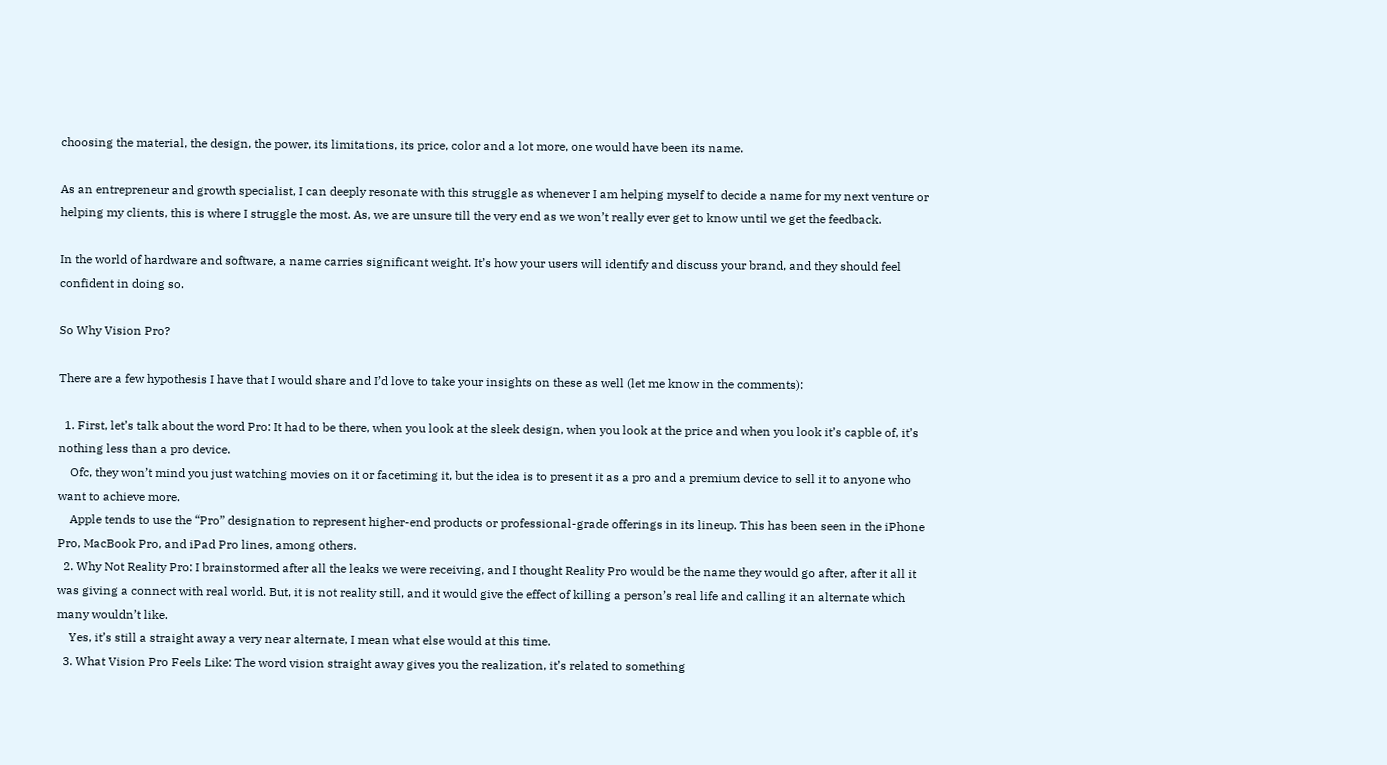choosing the material, the design, the power, its limitations, its price, color and a lot more, one would have been its name.

As an entrepreneur and growth specialist, I can deeply resonate with this struggle as whenever I am helping myself to decide a name for my next venture or helping my clients, this is where I struggle the most. As, we are unsure till the very end as we won’t really ever get to know until we get the feedback.

In the world of hardware and software, a name carries significant weight. It’s how your users will identify and discuss your brand, and they should feel confident in doing so.

So Why Vision Pro?

There are a few hypothesis I have that I would share and I’d love to take your insights on these as well (let me know in the comments):

  1. First, let’s talk about the word Pro: It had to be there, when you look at the sleek design, when you look at the price and when you look it’s capble of, it’s nothing less than a pro device.
    Ofc, they won’t mind you just watching movies on it or facetiming it, but the idea is to present it as a pro and a premium device to sell it to anyone who want to achieve more.
    Apple tends to use the “Pro” designation to represent higher-end products or professional-grade offerings in its lineup. This has been seen in the iPhone Pro, MacBook Pro, and iPad Pro lines, among others.
  2. Why Not Reality Pro: I brainstormed after all the leaks we were receiving, and I thought Reality Pro would be the name they would go after, after it all it was giving a connect with real world. But, it is not reality still, and it would give the effect of killing a person’s real life and calling it an alternate which many wouldn’t like.
    Yes, it’s still a straight away a very near alternate, I mean what else would at this time.
  3. What Vision Pro Feels Like: The word vision straight away gives you the realization, it’s related to something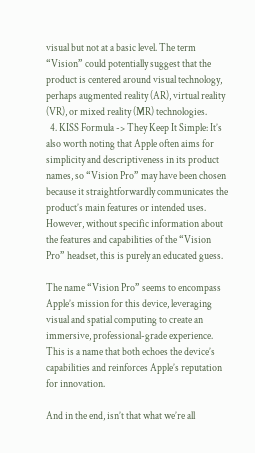visual but not at a basic level. The term “Vision” could potentially suggest that the product is centered around visual technology, perhaps augmented reality (AR), virtual reality (VR), or mixed reality (MR) technologies.
  4. KISS Formula -> They Keep It Simple: It’s also worth noting that Apple often aims for simplicity and descriptiveness in its product names, so “Vision Pro” may have been chosen because it straightforwardly communicates the product’s main features or intended uses. However, without specific information about the features and capabilities of the “Vision Pro” headset, this is purely an educated guess.

The name “Vision Pro” seems to encompass Apple’s mission for this device, leveraging visual and spatial computing to create an immersive, professional-grade experience. This is a name that both echoes the device’s capabilities and reinforces Apple’s reputation for innovation.

And in the end, isn’t that what we’re all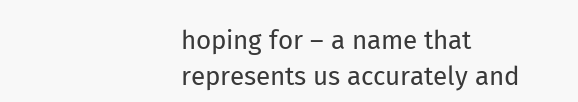hoping for – a name that represents us accurately and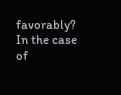favorably? In the case of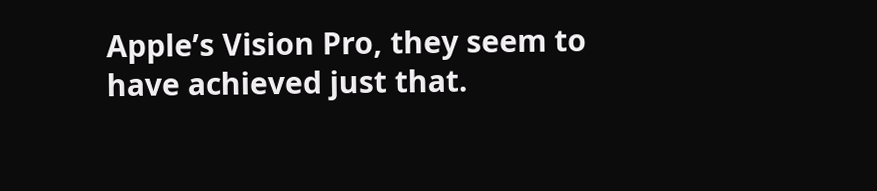Apple’s Vision Pro, they seem to have achieved just that.